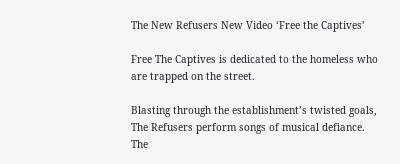The New Refusers New Video ‘Free the Captives’

Free The Captives is dedicated to the homeless who are trapped on the street.

Blasting through the establishment’s twisted goals, The Refusers perform songs of musical defiance. The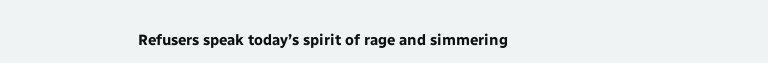Refusers speak today’s spirit of rage and simmering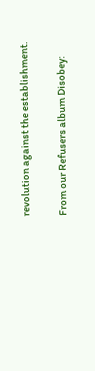revolution against the establishment.

From our Refusers album Disobey: